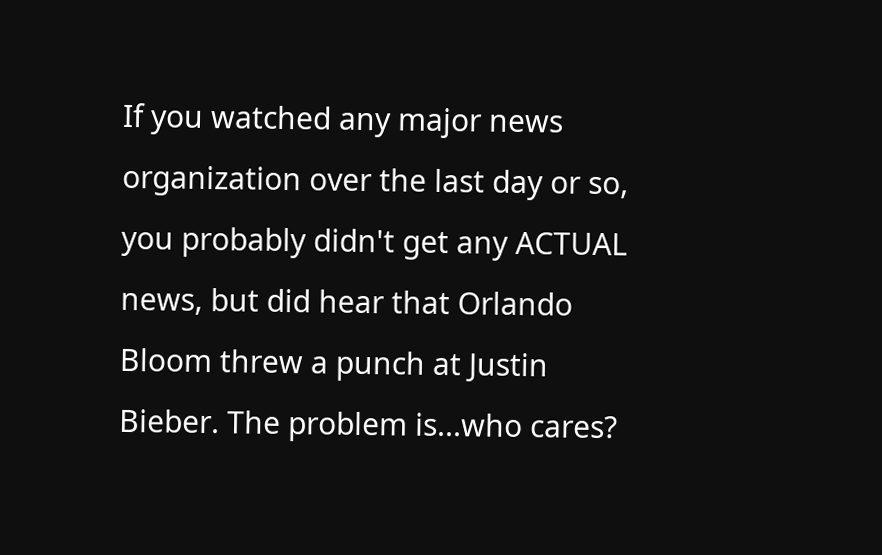If you watched any major news organization over the last day or so, you probably didn't get any ACTUAL news, but did hear that Orlando Bloom threw a punch at Justin Bieber. The problem is...who cares?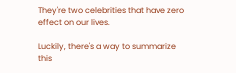They're two celebrities that have zero effect on our lives.

Luckily, there's a way to summarize this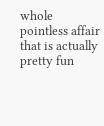whole pointless affair that is actually pretty fun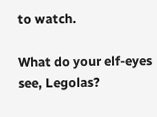to watch.

What do your elf-eyes see, Legolas?